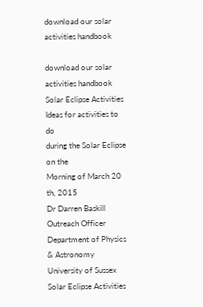download our solar activities handbook

download our solar activities handbook
Solar Eclipse Activities
Ideas for activities to do
during the Solar Eclipse on the
Morning of March 20 th, 2015
Dr Darren Baskill
Outreach Officer
Department of Physics & Astronomy
University of Sussex
Solar Eclipse Activities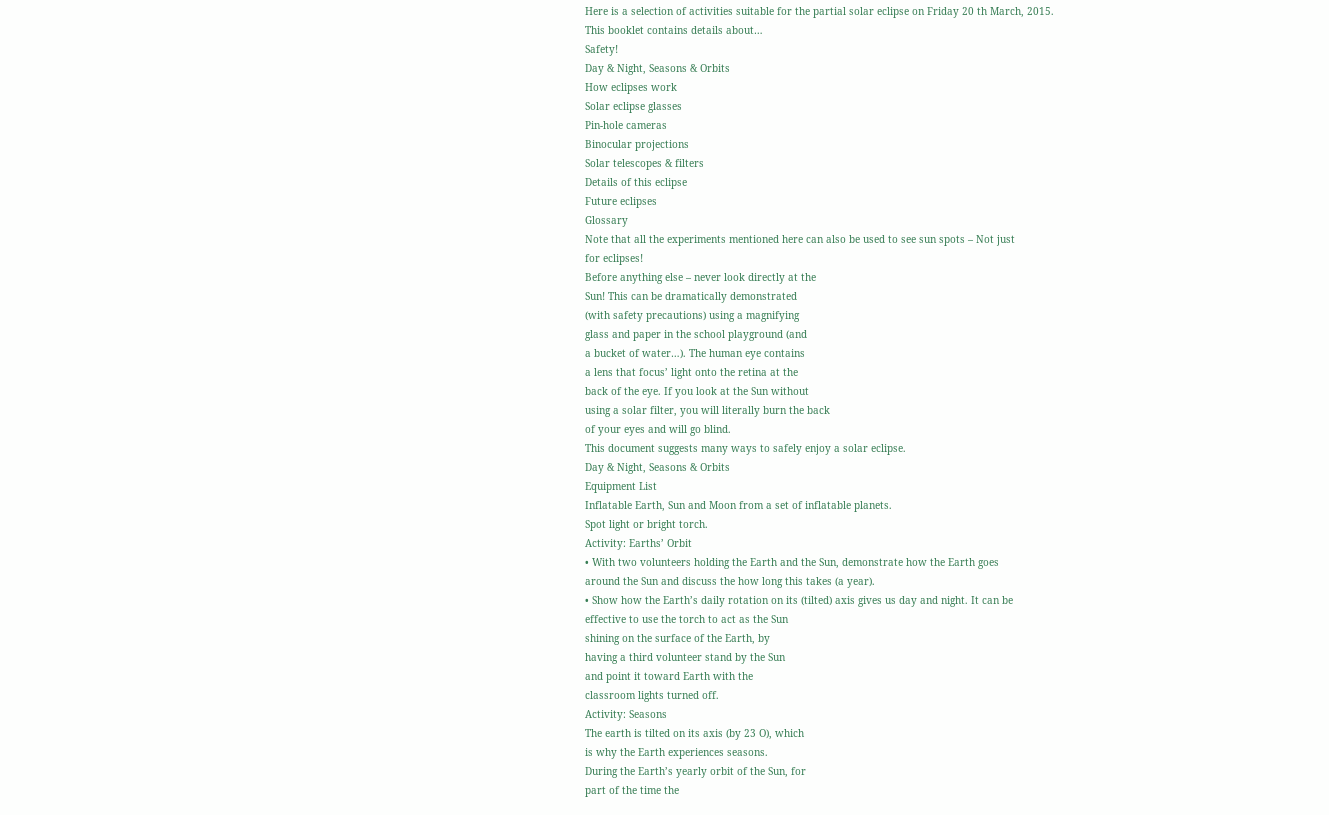Here is a selection of activities suitable for the partial solar eclipse on Friday 20 th March, 2015.
This booklet contains details about…
Safety!
Day & Night, Seasons & Orbits
How eclipses work
Solar eclipse glasses
Pin-hole cameras
Binocular projections
Solar telescopes & filters
Details of this eclipse
Future eclipses
Glossary
Note that all the experiments mentioned here can also be used to see sun spots – Not just
for eclipses!
Before anything else – never look directly at the
Sun! This can be dramatically demonstrated
(with safety precautions) using a magnifying
glass and paper in the school playground (and
a bucket of water…). The human eye contains
a lens that focus’ light onto the retina at the
back of the eye. If you look at the Sun without
using a solar filter, you will literally burn the back
of your eyes and will go blind.
This document suggests many ways to safely enjoy a solar eclipse.
Day & Night, Seasons & Orbits
Equipment List
Inflatable Earth, Sun and Moon from a set of inflatable planets.
Spot light or bright torch.
Activity: Earths’ Orbit
• With two volunteers holding the Earth and the Sun, demonstrate how the Earth goes
around the Sun and discuss the how long this takes (a year).
• Show how the Earth’s daily rotation on its (tilted) axis gives us day and night. It can be
effective to use the torch to act as the Sun
shining on the surface of the Earth, by
having a third volunteer stand by the Sun
and point it toward Earth with the
classroom lights turned off.
Activity: Seasons
The earth is tilted on its axis (by 23 O), which
is why the Earth experiences seasons.
During the Earth’s yearly orbit of the Sun, for
part of the time the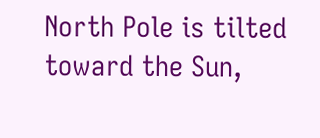North Pole is tilted
toward the Sun,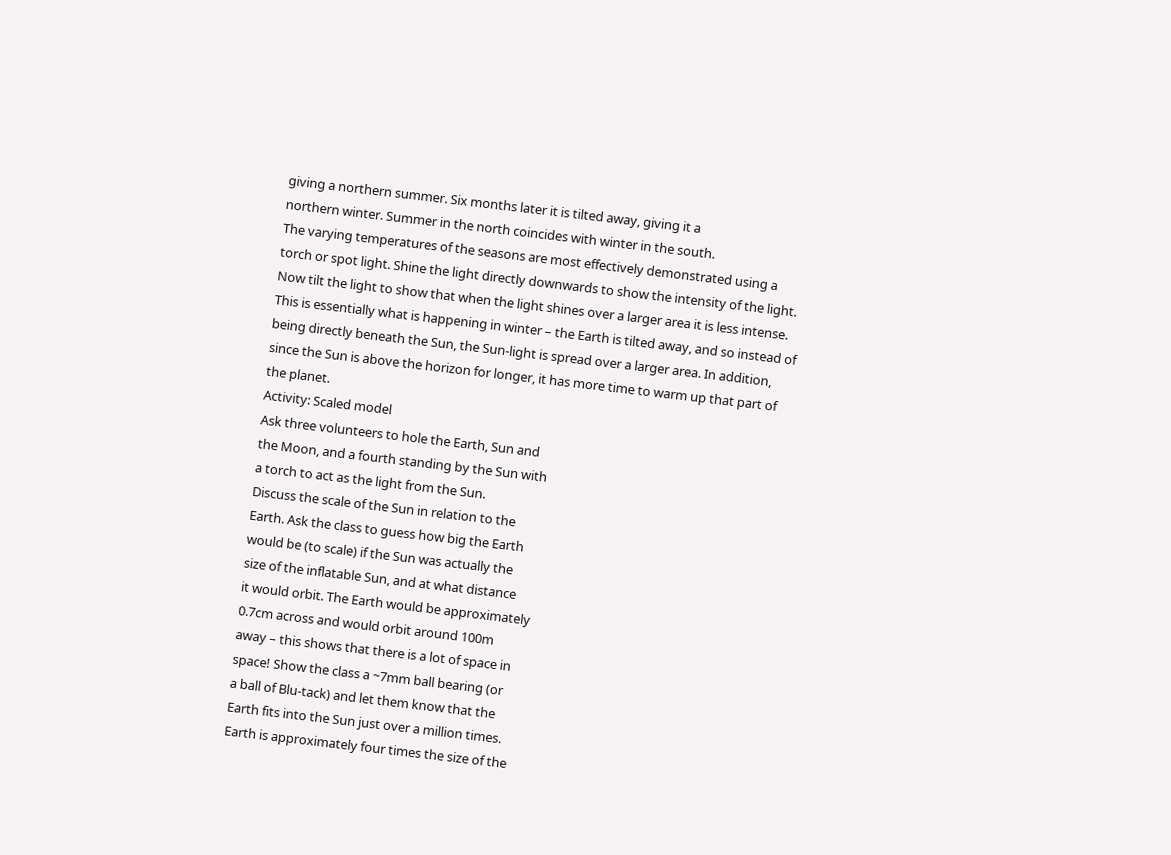giving a northern summer. Six months later it is tilted away, giving it a
northern winter. Summer in the north coincides with winter in the south.
The varying temperatures of the seasons are most effectively demonstrated using a
torch or spot light. Shine the light directly downwards to show the intensity of the light.
Now tilt the light to show that when the light shines over a larger area it is less intense.
This is essentially what is happening in winter – the Earth is tilted away, and so instead of
being directly beneath the Sun, the Sun-light is spread over a larger area. In addition,
since the Sun is above the horizon for longer, it has more time to warm up that part of
the planet.
Activity: Scaled model
Ask three volunteers to hole the Earth, Sun and
the Moon, and a fourth standing by the Sun with
a torch to act as the light from the Sun.
Discuss the scale of the Sun in relation to the
Earth. Ask the class to guess how big the Earth
would be (to scale) if the Sun was actually the
size of the inflatable Sun, and at what distance
it would orbit. The Earth would be approximately
0.7cm across and would orbit around 100m
away – this shows that there is a lot of space in
space! Show the class a ~7mm ball bearing (or
a ball of Blu-tack) and let them know that the
Earth fits into the Sun just over a million times.
Earth is approximately four times the size of the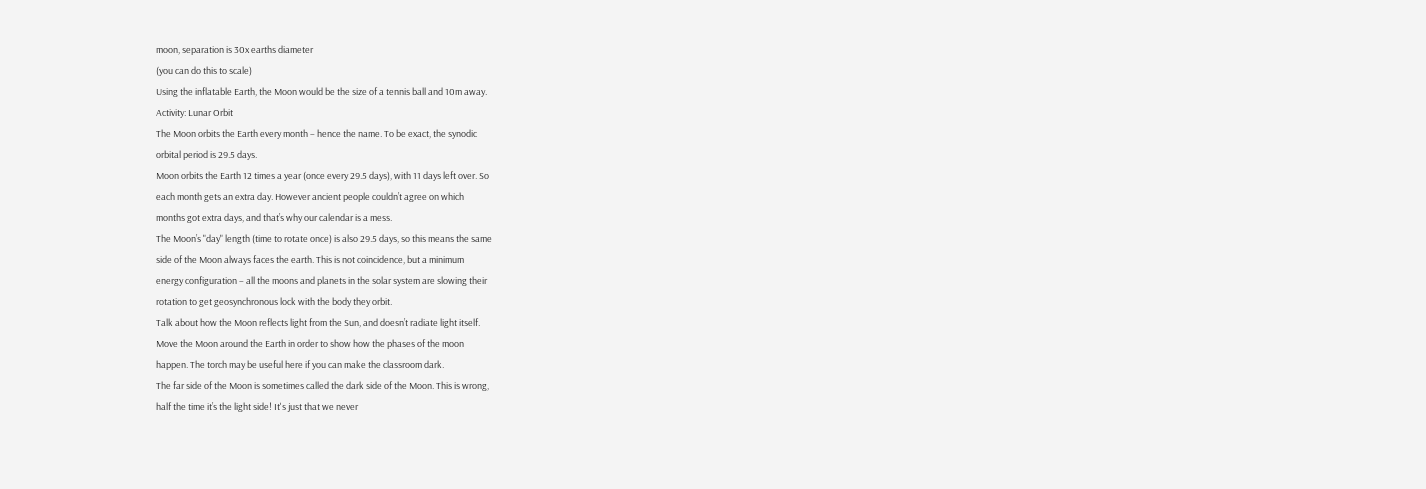moon, separation is 30x earths diameter
(you can do this to scale)
Using the inflatable Earth, the Moon would be the size of a tennis ball and 10m away.
Activity: Lunar Orbit
The Moon orbits the Earth every month – hence the name. To be exact, the synodic
orbital period is 29.5 days.
Moon orbits the Earth 12 times a year (once every 29.5 days), with 11 days left over. So
each month gets an extra day. However ancient people couldn’t agree on which
months got extra days, and that’s why our calendar is a mess.
The Moon’s "day" length (time to rotate once) is also 29.5 days, so this means the same
side of the Moon always faces the earth. This is not coincidence, but a minimum
energy configuration – all the moons and planets in the solar system are slowing their
rotation to get geosynchronous lock with the body they orbit.
Talk about how the Moon reflects light from the Sun, and doesn’t radiate light itself.
Move the Moon around the Earth in order to show how the phases of the moon
happen. The torch may be useful here if you can make the classroom dark.
The far side of the Moon is sometimes called the dark side of the Moon. This is wrong,
half the time it’s the light side! It's just that we never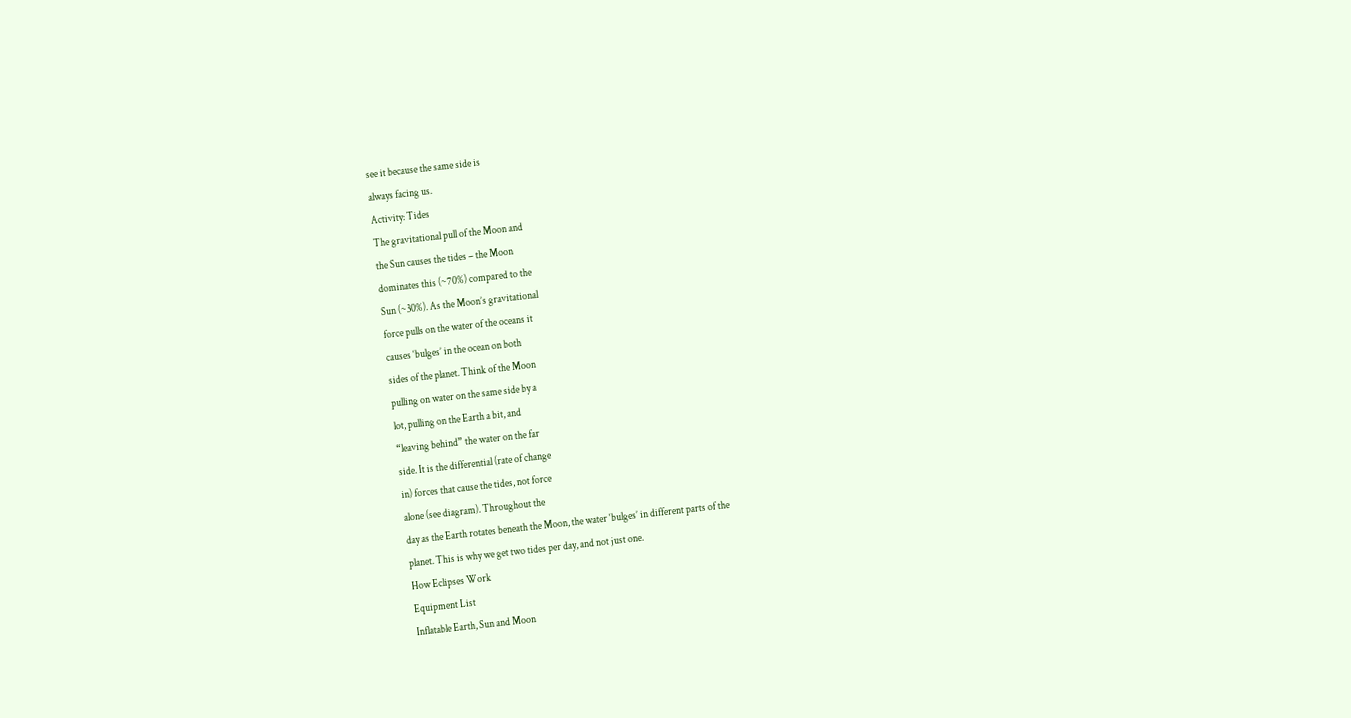see it because the same side is
always facing us.
Activity: Tides
The gravitational pull of the Moon and
the Sun causes the tides – the Moon
dominates this (~70%) compared to the
Sun (~30%). As the Moon’s gravitational
force pulls on the water of the oceans it
causes ‘bulges’ in the ocean on both
sides of the planet. Think of the Moon
pulling on water on the same side by a
lot, pulling on the Earth a bit, and
“leaving behind” the water on the far
side. It is the differential (rate of change
in) forces that cause the tides, not force
alone (see diagram). Throughout the
day as the Earth rotates beneath the Moon, the water ‘bulges’ in different parts of the
planet. This is why we get two tides per day, and not just one.
How Eclipses Work
Equipment List
Inflatable Earth, Sun and Moon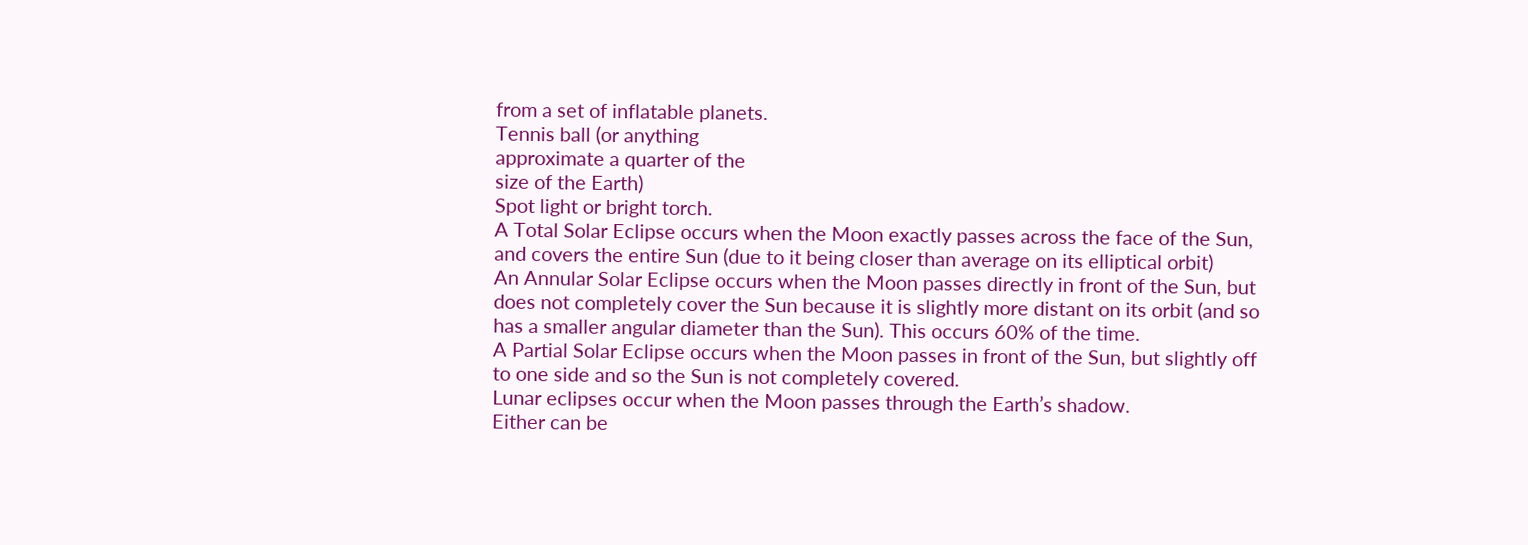from a set of inflatable planets.
Tennis ball (or anything
approximate a quarter of the
size of the Earth)
Spot light or bright torch.
A Total Solar Eclipse occurs when the Moon exactly passes across the face of the Sun,
and covers the entire Sun (due to it being closer than average on its elliptical orbit)
An Annular Solar Eclipse occurs when the Moon passes directly in front of the Sun, but
does not completely cover the Sun because it is slightly more distant on its orbit (and so
has a smaller angular diameter than the Sun). This occurs 60% of the time.
A Partial Solar Eclipse occurs when the Moon passes in front of the Sun, but slightly off
to one side and so the Sun is not completely covered.
Lunar eclipses occur when the Moon passes through the Earth’s shadow.
Either can be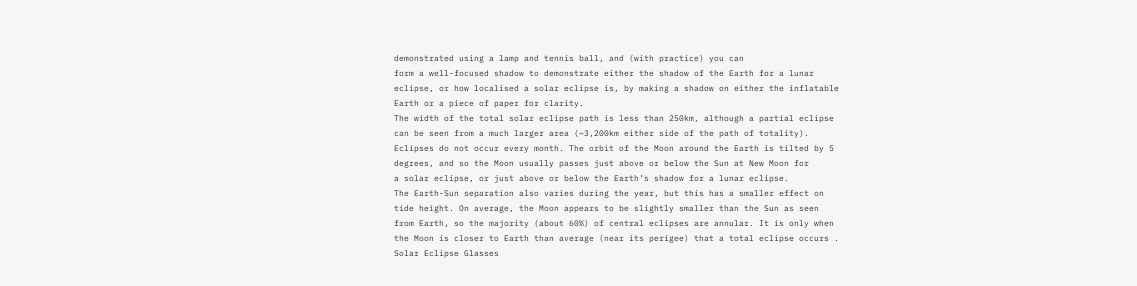demonstrated using a lamp and tennis ball, and (with practice) you can
form a well-focused shadow to demonstrate either the shadow of the Earth for a lunar
eclipse, or how localised a solar eclipse is, by making a shadow on either the inflatable
Earth or a piece of paper for clarity.
The width of the total solar eclipse path is less than 250km, although a partial eclipse
can be seen from a much larger area (~3,200km either side of the path of totality).
Eclipses do not occur every month. The orbit of the Moon around the Earth is tilted by 5
degrees, and so the Moon usually passes just above or below the Sun at New Moon for
a solar eclipse, or just above or below the Earth’s shadow for a lunar eclipse.
The Earth-Sun separation also varies during the year, but this has a smaller effect on
tide height. On average, the Moon appears to be slightly smaller than the Sun as seen
from Earth, so the majority (about 60%) of central eclipses are annular. It is only when
the Moon is closer to Earth than average (near its perigee) that a total eclipse occurs .
Solar Eclipse Glasses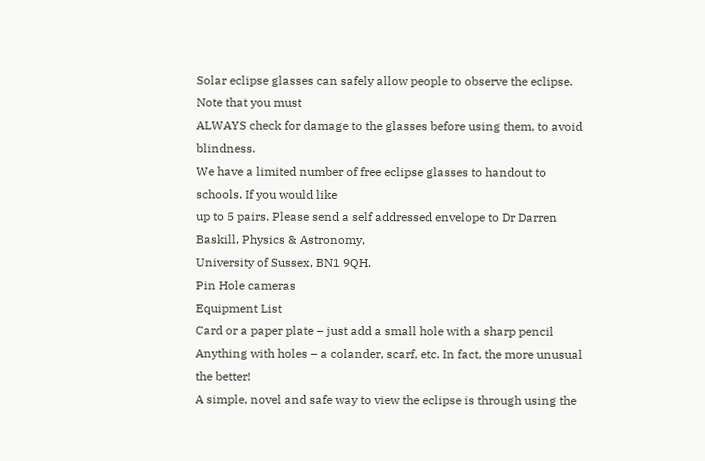Solar eclipse glasses can safely allow people to observe the eclipse. Note that you must
ALWAYS check for damage to the glasses before using them, to avoid blindness.
We have a limited number of free eclipse glasses to handout to schools. If you would like
up to 5 pairs. Please send a self addressed envelope to Dr Darren Baskill, Physics & Astronomy,
University of Sussex, BN1 9QH.
Pin Hole cameras
Equipment List
Card or a paper plate – just add a small hole with a sharp pencil
Anything with holes – a colander, scarf, etc. In fact, the more unusual the better!
A simple, novel and safe way to view the eclipse is through using the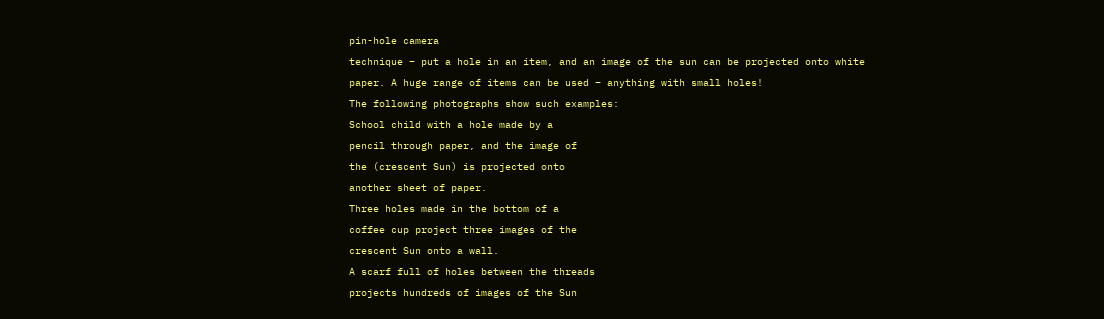pin-hole camera
technique – put a hole in an item, and an image of the sun can be projected onto white
paper. A huge range of items can be used – anything with small holes!
The following photographs show such examples:
School child with a hole made by a
pencil through paper, and the image of
the (crescent Sun) is projected onto
another sheet of paper.
Three holes made in the bottom of a
coffee cup project three images of the
crescent Sun onto a wall.
A scarf full of holes between the threads
projects hundreds of images of the Sun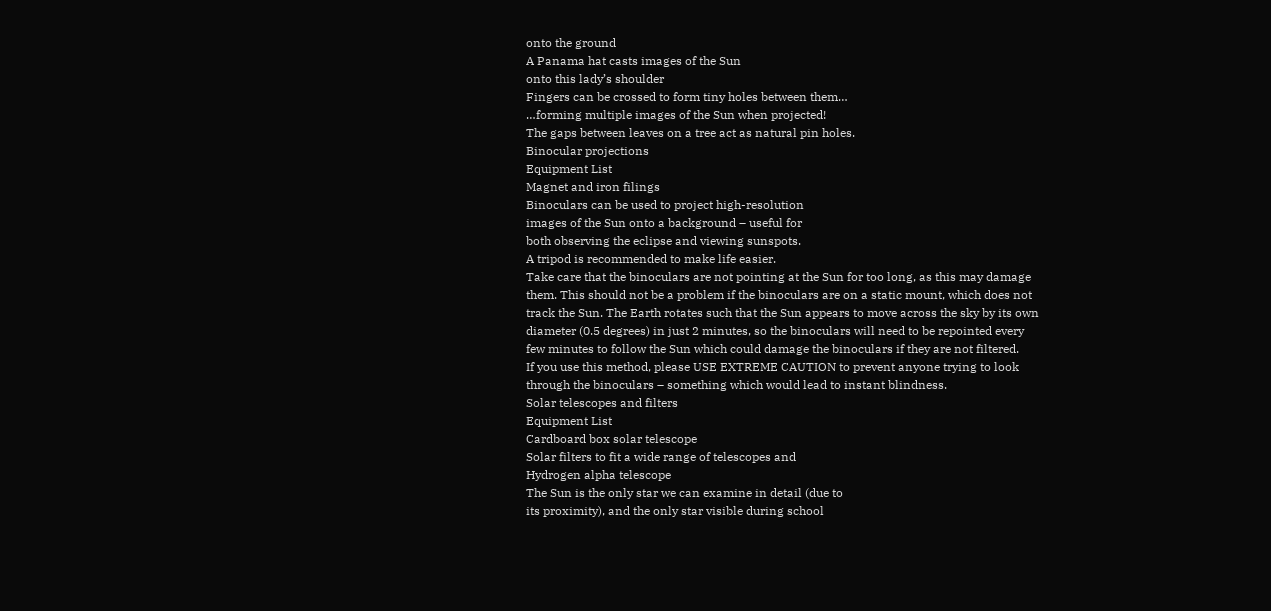onto the ground
A Panama hat casts images of the Sun
onto this lady’s shoulder
Fingers can be crossed to form tiny holes between them…
…forming multiple images of the Sun when projected!
The gaps between leaves on a tree act as natural pin holes.
Binocular projections
Equipment List
Magnet and iron filings
Binoculars can be used to project high-resolution
images of the Sun onto a background – useful for
both observing the eclipse and viewing sunspots.
A tripod is recommended to make life easier.
Take care that the binoculars are not pointing at the Sun for too long, as this may damage
them. This should not be a problem if the binoculars are on a static mount, which does not
track the Sun. The Earth rotates such that the Sun appears to move across the sky by its own
diameter (0.5 degrees) in just 2 minutes, so the binoculars will need to be repointed every
few minutes to follow the Sun which could damage the binoculars if they are not filtered.
If you use this method, please USE EXTREME CAUTION to prevent anyone trying to look
through the binoculars – something which would lead to instant blindness.
Solar telescopes and filters
Equipment List
Cardboard box solar telescope
Solar filters to fit a wide range of telescopes and
Hydrogen alpha telescope
The Sun is the only star we can examine in detail (due to
its proximity), and the only star visible during school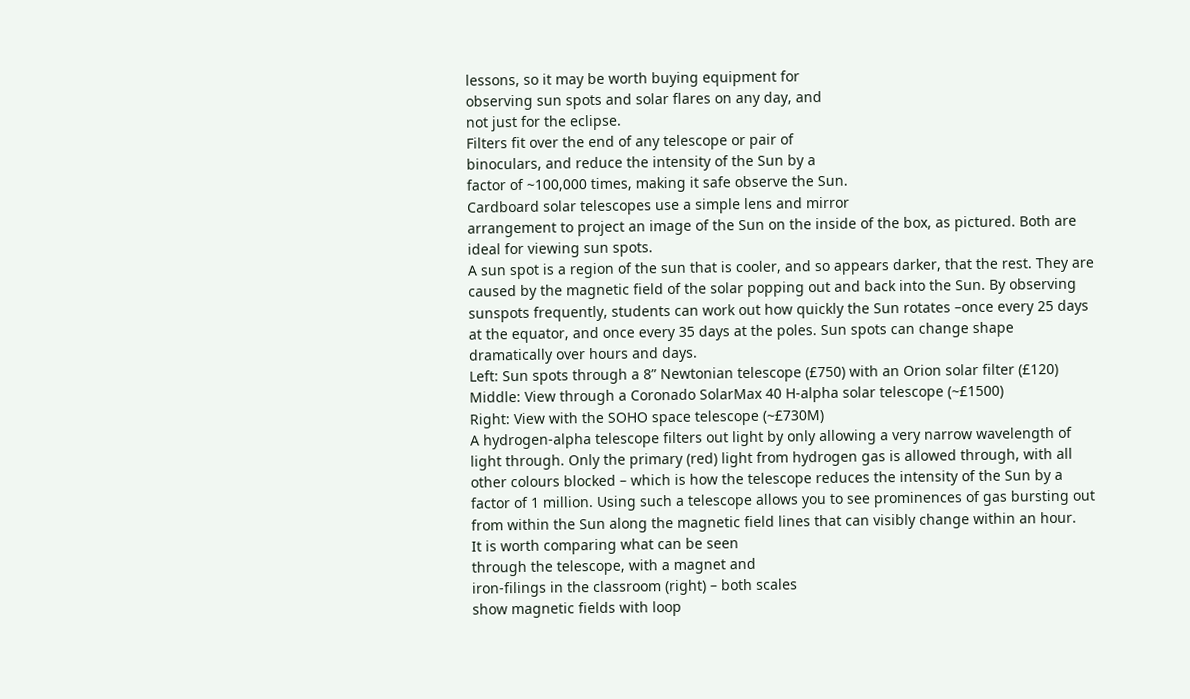lessons, so it may be worth buying equipment for
observing sun spots and solar flares on any day, and
not just for the eclipse.
Filters fit over the end of any telescope or pair of
binoculars, and reduce the intensity of the Sun by a
factor of ~100,000 times, making it safe observe the Sun.
Cardboard solar telescopes use a simple lens and mirror
arrangement to project an image of the Sun on the inside of the box, as pictured. Both are
ideal for viewing sun spots.
A sun spot is a region of the sun that is cooler, and so appears darker, that the rest. They are
caused by the magnetic field of the solar popping out and back into the Sun. By observing
sunspots frequently, students can work out how quickly the Sun rotates –once every 25 days
at the equator, and once every 35 days at the poles. Sun spots can change shape
dramatically over hours and days.
Left: Sun spots through a 8” Newtonian telescope (£750) with an Orion solar filter (£120)
Middle: View through a Coronado SolarMax 40 H-alpha solar telescope (~£1500)
Right: View with the SOHO space telescope (~£730M)
A hydrogen-alpha telescope filters out light by only allowing a very narrow wavelength of
light through. Only the primary (red) light from hydrogen gas is allowed through, with all
other colours blocked – which is how the telescope reduces the intensity of the Sun by a
factor of 1 million. Using such a telescope allows you to see prominences of gas bursting out
from within the Sun along the magnetic field lines that can visibly change within an hour.
It is worth comparing what can be seen
through the telescope, with a magnet and
iron-filings in the classroom (right) – both scales
show magnetic fields with loop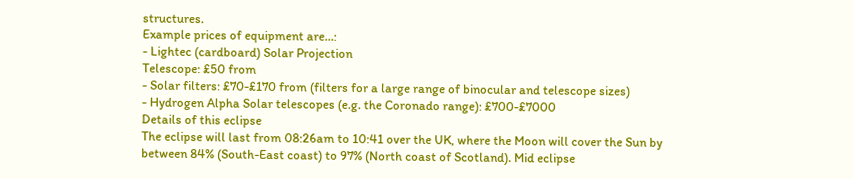structures.
Example prices of equipment are…:
- Lightec (cardboard) Solar Projection
Telescope: £50 from
- Solar filters: £70-£170 from (filters for a large range of binocular and telescope sizes)
- Hydrogen Alpha Solar telescopes (e.g. the Coronado range): £700-£7000
Details of this eclipse
The eclipse will last from 08:26am to 10:41 over the UK, where the Moon will cover the Sun by
between 84% (South-East coast) to 97% (North coast of Scotland). Mid eclipse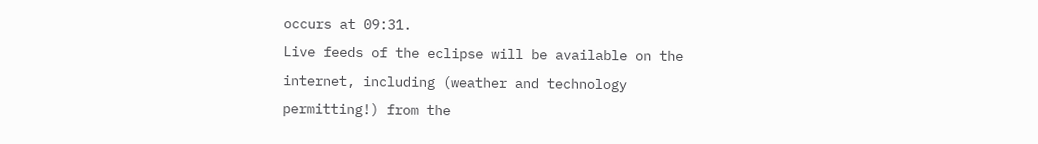occurs at 09:31.
Live feeds of the eclipse will be available on the internet, including (weather and technology
permitting!) from the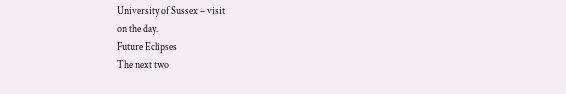University of Sussex – visit
on the day.
Future Eclipses
The next two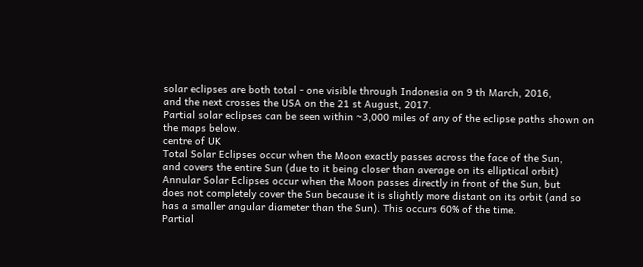solar eclipses are both total - one visible through Indonesia on 9 th March, 2016,
and the next crosses the USA on the 21 st August, 2017.
Partial solar eclipses can be seen within ~3,000 miles of any of the eclipse paths shown on
the maps below.
centre of UK
Total Solar Eclipses occur when the Moon exactly passes across the face of the Sun,
and covers the entire Sun (due to it being closer than average on its elliptical orbit)
Annular Solar Eclipses occur when the Moon passes directly in front of the Sun, but
does not completely cover the Sun because it is slightly more distant on its orbit (and so
has a smaller angular diameter than the Sun). This occurs 60% of the time.
Partial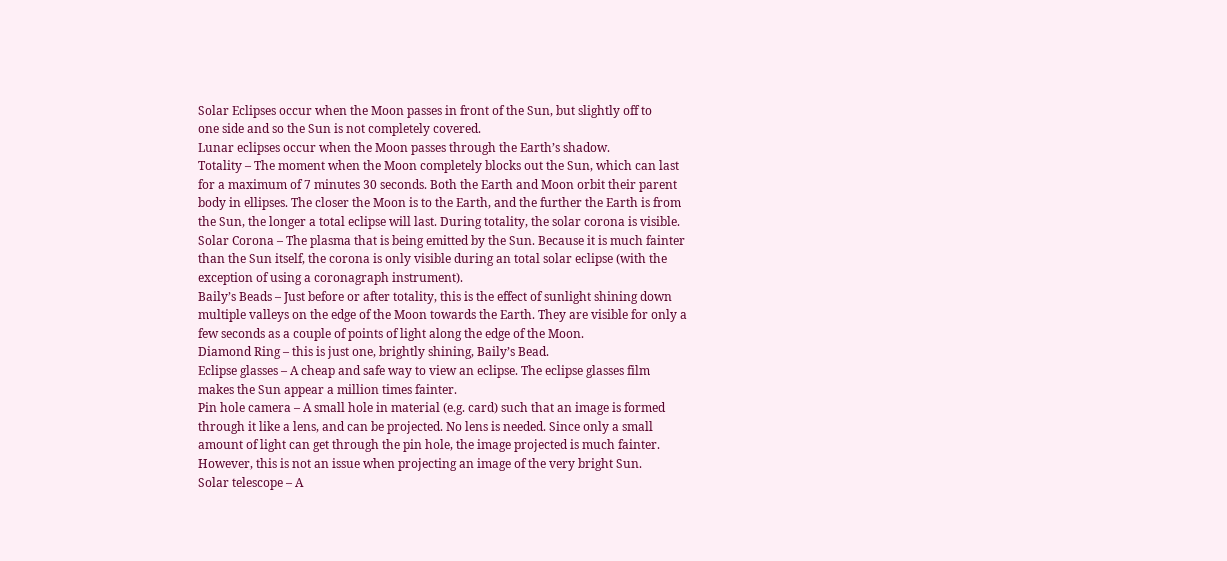Solar Eclipses occur when the Moon passes in front of the Sun, but slightly off to
one side and so the Sun is not completely covered.
Lunar eclipses occur when the Moon passes through the Earth’s shadow.
Totality – The moment when the Moon completely blocks out the Sun, which can last
for a maximum of 7 minutes 30 seconds. Both the Earth and Moon orbit their parent
body in ellipses. The closer the Moon is to the Earth, and the further the Earth is from
the Sun, the longer a total eclipse will last. During totality, the solar corona is visible.
Solar Corona – The plasma that is being emitted by the Sun. Because it is much fainter
than the Sun itself, the corona is only visible during an total solar eclipse (with the
exception of using a coronagraph instrument).
Baily’s Beads – Just before or after totality, this is the effect of sunlight shining down
multiple valleys on the edge of the Moon towards the Earth. They are visible for only a
few seconds as a couple of points of light along the edge of the Moon.
Diamond Ring – this is just one, brightly shining, Baily’s Bead.
Eclipse glasses – A cheap and safe way to view an eclipse. The eclipse glasses film
makes the Sun appear a million times fainter.
Pin hole camera – A small hole in material (e.g. card) such that an image is formed
through it like a lens, and can be projected. No lens is needed. Since only a small
amount of light can get through the pin hole, the image projected is much fainter.
However, this is not an issue when projecting an image of the very bright Sun.
Solar telescope – A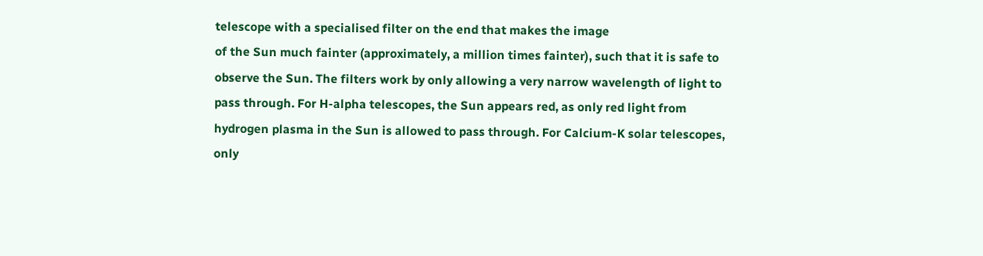telescope with a specialised filter on the end that makes the image
of the Sun much fainter (approximately, a million times fainter), such that it is safe to
observe the Sun. The filters work by only allowing a very narrow wavelength of light to
pass through. For H-alpha telescopes, the Sun appears red, as only red light from
hydrogen plasma in the Sun is allowed to pass through. For Calcium-K solar telescopes,
only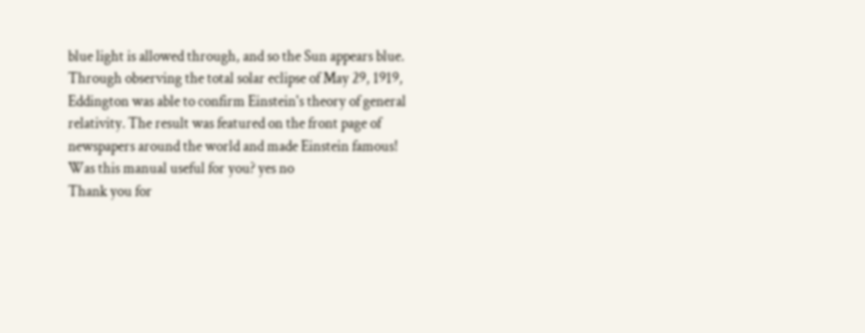blue light is allowed through, and so the Sun appears blue.
Through observing the total solar eclipse of May 29, 1919,
Eddington was able to confirm Einstein's theory of general
relativity. The result was featured on the front page of
newspapers around the world and made Einstein famous!
Was this manual useful for you? yes no
Thank you for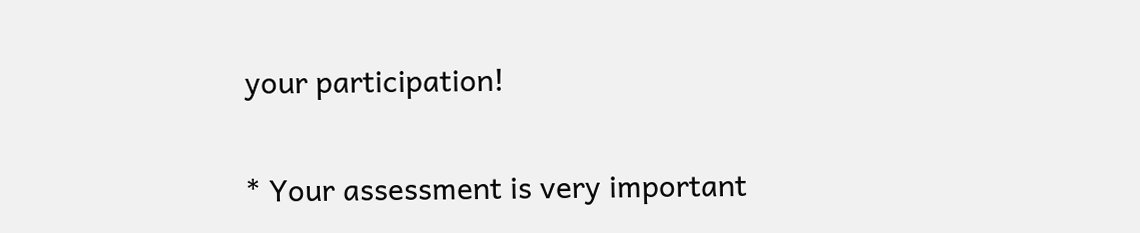your participation!

* Your assessment is very important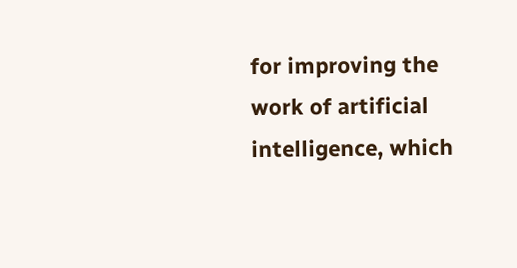for improving the work of artificial intelligence, which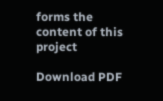forms the content of this project

Download PDF